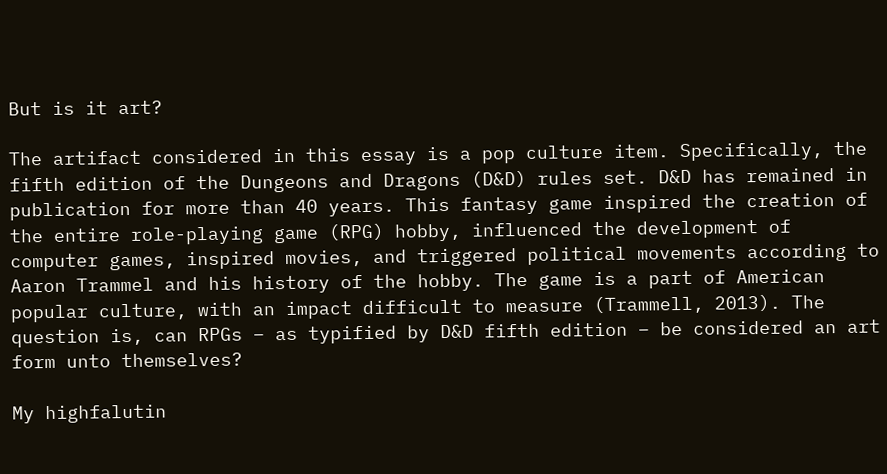But is it art?

The artifact considered in this essay is a pop culture item. Specifically, the fifth edition of the Dungeons and Dragons (D&D) rules set. D&D has remained in publication for more than 40 years. This fantasy game inspired the creation of the entire role-playing game (RPG) hobby, influenced the development of computer games, inspired movies, and triggered political movements according to Aaron Trammel and his history of the hobby. The game is a part of American popular culture, with an impact difficult to measure (Trammell, 2013). The question is, can RPGs – as typified by D&D fifth edition – be considered an art form unto themselves?

My highfalutin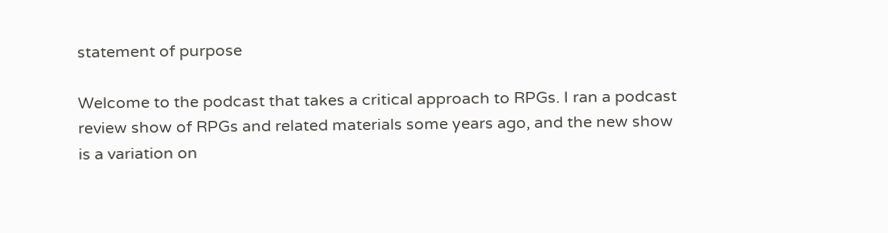statement of purpose

Welcome to the podcast that takes a critical approach to RPGs. I ran a podcast review show of RPGs and related materials some years ago, and the new show is a variation on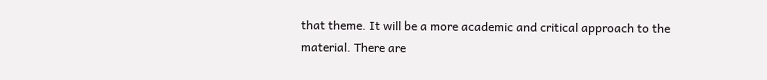that theme. It will be a more academic and critical approach to the material. There are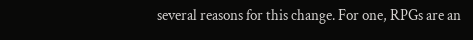several reasons for this change. For one, RPGs are an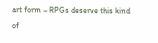art form – RPGs deserve this kind of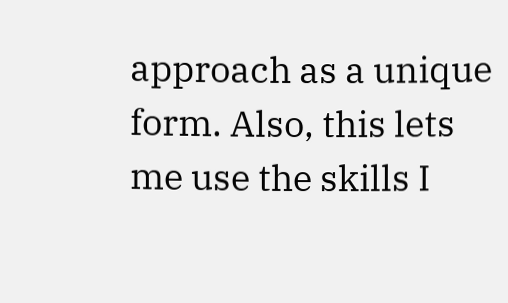approach as a unique form. Also, this lets me use the skills I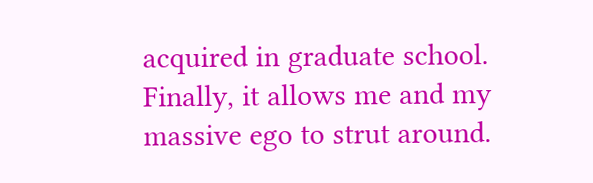acquired in graduate school. Finally, it allows me and my massive ego to strut around.